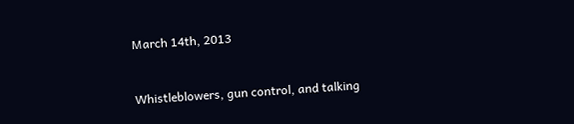March 14th, 2013


Whistleblowers, gun control, and talking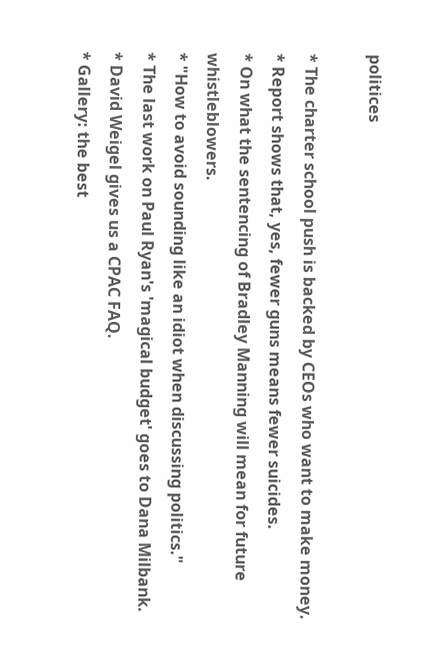politices

* The charter school push is backed by CEOs who want to make money.
* Report shows that, yes, fewer guns means fewer suicides.
* On what the sentencing of Bradley Manning will mean for future whistleblowers.
* "How to avoid sounding like an idiot when discussing politics."
* The last work on Paul Ryan's 'magical budget' goes to Dana Milbank.
* David Weigel gives us a CPAC FAQ.
* Gallery: the best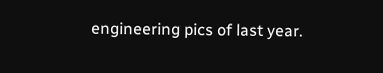engineering pics of last year.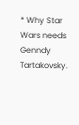* Why Star Wars needs Genndy Tartakovsky.